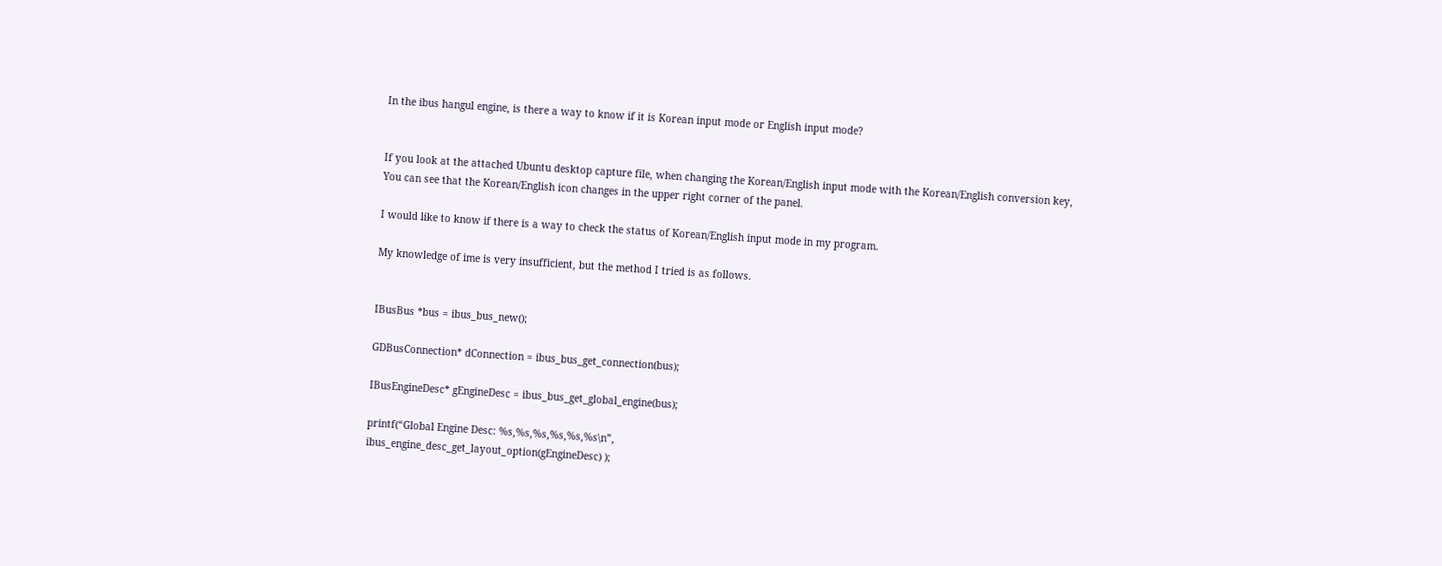In the ibus hangul engine, is there a way to know if it is Korean input mode or English input mode?


If you look at the attached Ubuntu desktop capture file, when changing the Korean/English input mode with the Korean/English conversion key,
You can see that the Korean/English icon changes in the upper right corner of the panel.

I would like to know if there is a way to check the status of Korean/English input mode in my program.

My knowledge of ime is very insufficient, but the method I tried is as follows.


IBusBus *bus = ibus_bus_new();

GDBusConnection* dConnection = ibus_bus_get_connection(bus);

IBusEngineDesc* gEngineDesc = ibus_bus_get_global_engine(bus);

printf(“Global Engine Desc: %s,%s,%s,%s,%s,%s\n”,
ibus_engine_desc_get_layout_option(gEngineDesc) );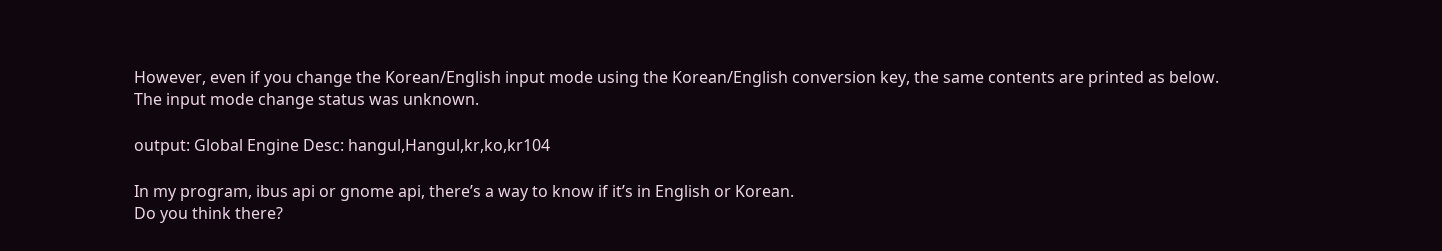However, even if you change the Korean/English input mode using the Korean/English conversion key, the same contents are printed as below.
The input mode change status was unknown.

output: Global Engine Desc: hangul,Hangul,kr,ko,kr104

In my program, ibus api or gnome api, there’s a way to know if it’s in English or Korean.
Do you think there?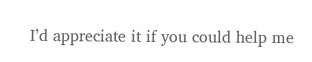I’d appreciate it if you could help me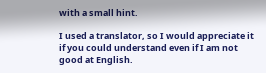with a small hint.

I used a translator, so I would appreciate it if you could understand even if I am not good at English.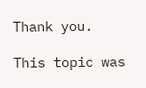Thank you.

This topic was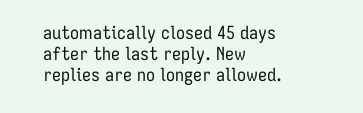automatically closed 45 days after the last reply. New replies are no longer allowed.